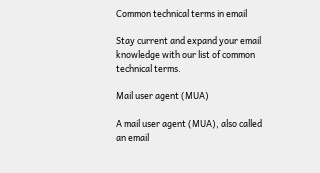Common technical terms in email

Stay current and expand your email knowledge with our list of common technical terms.

Mail user agent (MUA)

A mail user agent (MUA), also called an email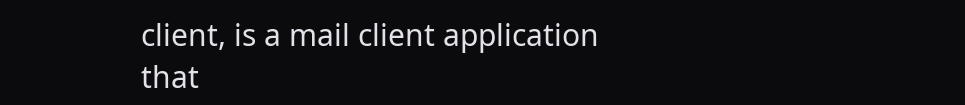client, is a mail client application that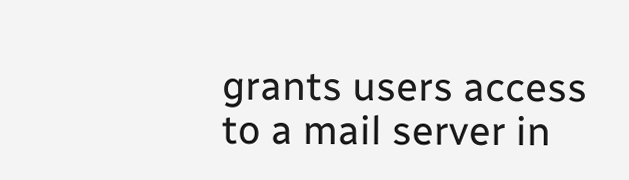grants users access to a mail server in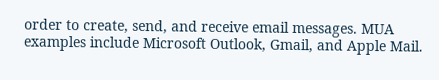order to create, send, and receive email messages. MUA examples include Microsoft Outlook, Gmail, and Apple Mail.